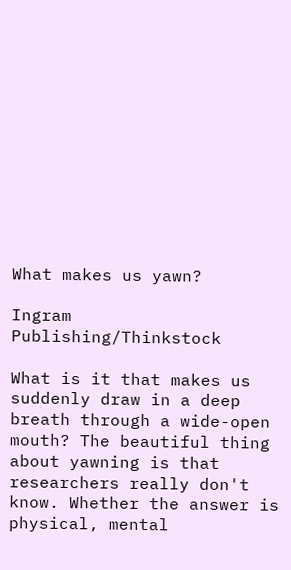What makes us yawn?

Ingram Publishing/Thinkstock

What is it that makes us suddenly draw in a deep breath through a wide-open mouth? The beautiful thing about yawning is that researchers really don't know. Whether the answer is physical, mental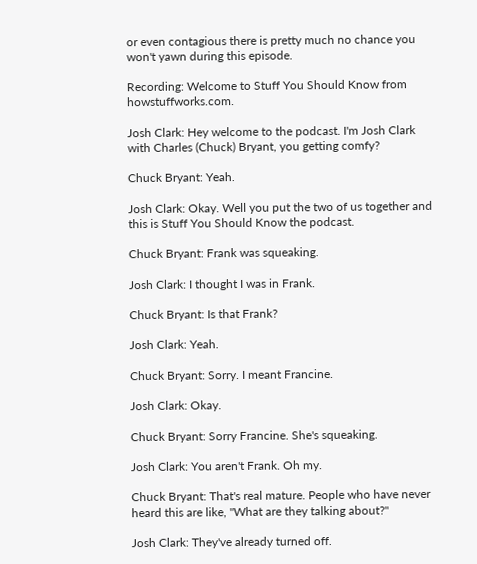or even contagious there is pretty much no chance you won't yawn during this episode.

Recording: Welcome to Stuff You Should Know from howstuffworks.com.

Josh Clark: Hey welcome to the podcast. I'm Josh Clark with Charles (Chuck) Bryant, you getting comfy?

Chuck Bryant: Yeah.

Josh Clark: Okay. Well you put the two of us together and this is Stuff You Should Know the podcast.

Chuck Bryant: Frank was squeaking.

Josh Clark: I thought I was in Frank.

Chuck Bryant: Is that Frank?

Josh Clark: Yeah.

Chuck Bryant: Sorry. I meant Francine.

Josh Clark: Okay.

Chuck Bryant: Sorry Francine. She's squeaking.

Josh Clark: You aren't Frank. Oh my.

Chuck Bryant: That's real mature. People who have never heard this are like, "What are they talking about?"

Josh Clark: They've already turned off.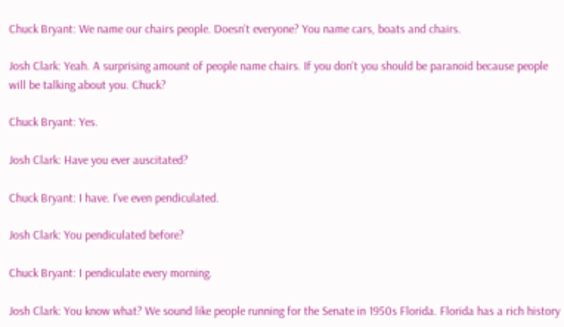Chuck Bryant: We name our chairs people. Doesn't everyone? You name cars, boats and chairs.

Josh Clark: Yeah. A surprising amount of people name chairs. If you don't you should be paranoid because people will be talking about you. Chuck?

Chuck Bryant: Yes.

Josh Clark: Have you ever auscitated?

Chuck Bryant: I have. I've even pendiculated.

Josh Clark: You pendiculated before?

Chuck Bryant: I pendiculate every morning.

Josh Clark: You know what? We sound like people running for the Senate in 1950s Florida. Florida has a rich history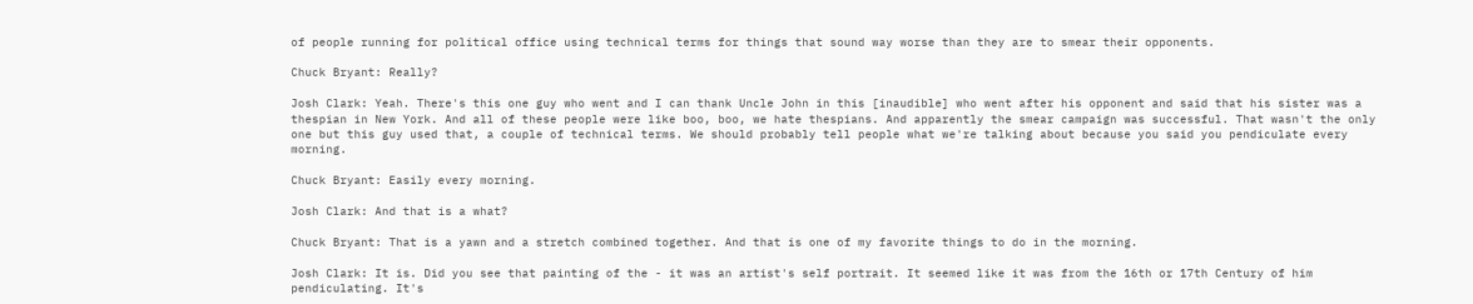of people running for political office using technical terms for things that sound way worse than they are to smear their opponents.

Chuck Bryant: Really?

Josh Clark: Yeah. There's this one guy who went and I can thank Uncle John in this [inaudible] who went after his opponent and said that his sister was a thespian in New York. And all of these people were like boo, boo, we hate thespians. And apparently the smear campaign was successful. That wasn't the only one but this guy used that, a couple of technical terms. We should probably tell people what we're talking about because you said you pendiculate every morning.

Chuck Bryant: Easily every morning.

Josh Clark: And that is a what?

Chuck Bryant: That is a yawn and a stretch combined together. And that is one of my favorite things to do in the morning.

Josh Clark: It is. Did you see that painting of the - it was an artist's self portrait. It seemed like it was from the 16th or 17th Century of him pendiculating. It's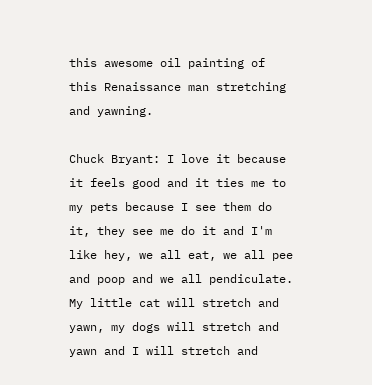this awesome oil painting of this Renaissance man stretching and yawning.

Chuck Bryant: I love it because it feels good and it ties me to my pets because I see them do it, they see me do it and I'm like hey, we all eat, we all pee and poop and we all pendiculate. My little cat will stretch and yawn, my dogs will stretch and yawn and I will stretch and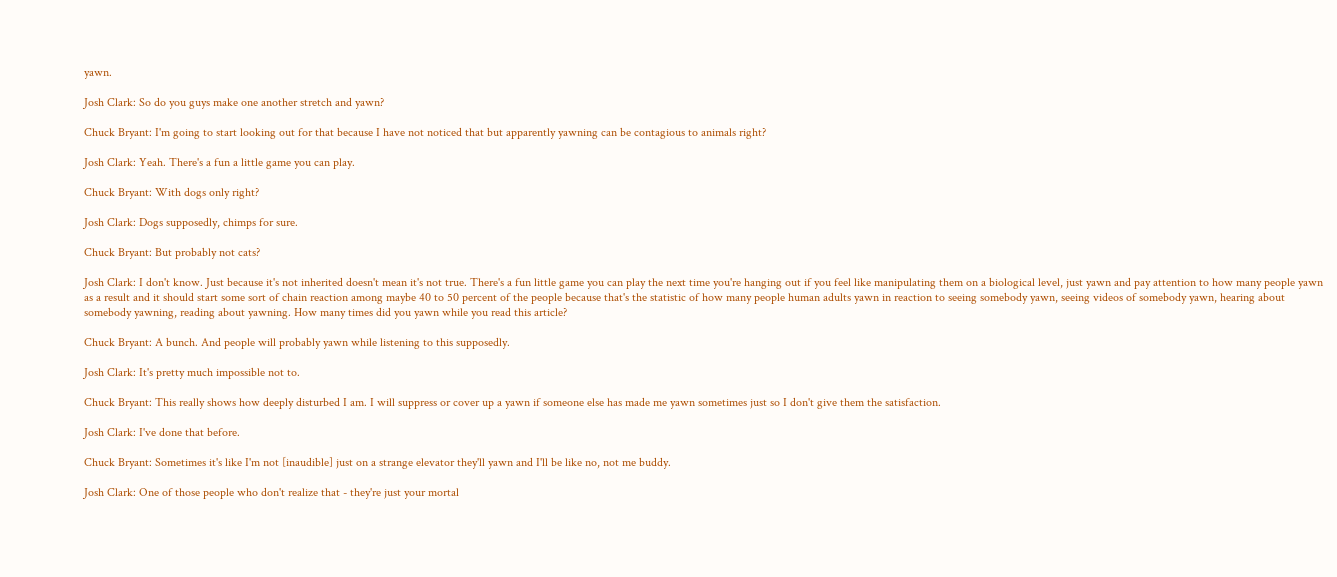yawn.

Josh Clark: So do you guys make one another stretch and yawn?

Chuck Bryant: I'm going to start looking out for that because I have not noticed that but apparently yawning can be contagious to animals right?

Josh Clark: Yeah. There's a fun a little game you can play.

Chuck Bryant: With dogs only right?

Josh Clark: Dogs supposedly, chimps for sure.

Chuck Bryant: But probably not cats?

Josh Clark: I don't know. Just because it's not inherited doesn't mean it's not true. There's a fun little game you can play the next time you're hanging out if you feel like manipulating them on a biological level, just yawn and pay attention to how many people yawn as a result and it should start some sort of chain reaction among maybe 40 to 50 percent of the people because that's the statistic of how many people human adults yawn in reaction to seeing somebody yawn, seeing videos of somebody yawn, hearing about somebody yawning, reading about yawning. How many times did you yawn while you read this article?

Chuck Bryant: A bunch. And people will probably yawn while listening to this supposedly.

Josh Clark: It's pretty much impossible not to.

Chuck Bryant: This really shows how deeply disturbed I am. I will suppress or cover up a yawn if someone else has made me yawn sometimes just so I don't give them the satisfaction.

Josh Clark: I've done that before.

Chuck Bryant: Sometimes it's like I'm not [inaudible] just on a strange elevator they'll yawn and I'll be like no, not me buddy.

Josh Clark: One of those people who don't realize that - they're just your mortal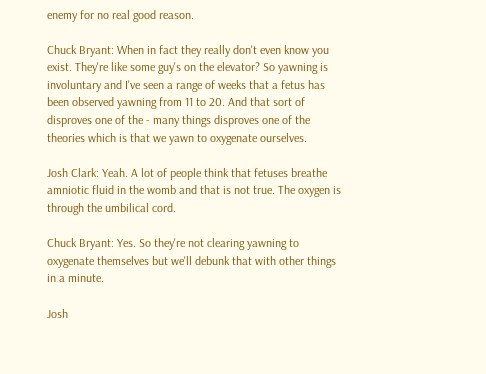enemy for no real good reason.

Chuck Bryant: When in fact they really don't even know you exist. They're like some guy's on the elevator? So yawning is involuntary and I've seen a range of weeks that a fetus has been observed yawning from 11 to 20. And that sort of disproves one of the - many things disproves one of the theories which is that we yawn to oxygenate ourselves.

Josh Clark: Yeah. A lot of people think that fetuses breathe amniotic fluid in the womb and that is not true. The oxygen is through the umbilical cord.

Chuck Bryant: Yes. So they're not clearing yawning to oxygenate themselves but we'll debunk that with other things in a minute.

Josh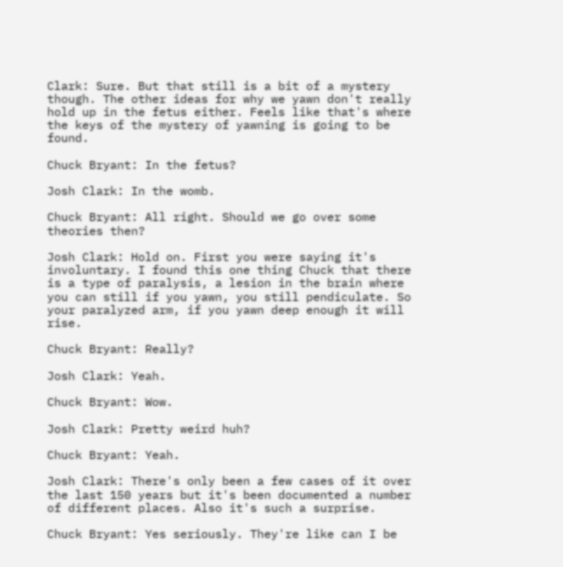Clark: Sure. But that still is a bit of a mystery though. The other ideas for why we yawn don't really hold up in the fetus either. Feels like that's where the keys of the mystery of yawning is going to be found.

Chuck Bryant: In the fetus?

Josh Clark: In the womb.

Chuck Bryant: All right. Should we go over some theories then?

Josh Clark: Hold on. First you were saying it's involuntary. I found this one thing Chuck that there is a type of paralysis, a lesion in the brain where you can still if you yawn, you still pendiculate. So your paralyzed arm, if you yawn deep enough it will rise.

Chuck Bryant: Really?

Josh Clark: Yeah.

Chuck Bryant: Wow.

Josh Clark: Pretty weird huh?

Chuck Bryant: Yeah.

Josh Clark: There's only been a few cases of it over the last 150 years but it's been documented a number of different places. Also it's such a surprise.

Chuck Bryant: Yes seriously. They're like can I be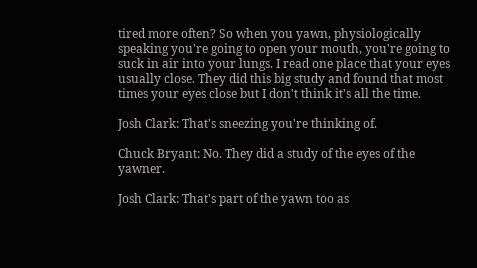tired more often? So when you yawn, physiologically speaking you're going to open your mouth, you're going to suck in air into your lungs. I read one place that your eyes usually close. They did this big study and found that most times your eyes close but I don't think it's all the time.

Josh Clark: That's sneezing you're thinking of.

Chuck Bryant: No. They did a study of the eyes of the yawner.

Josh Clark: That's part of the yawn too as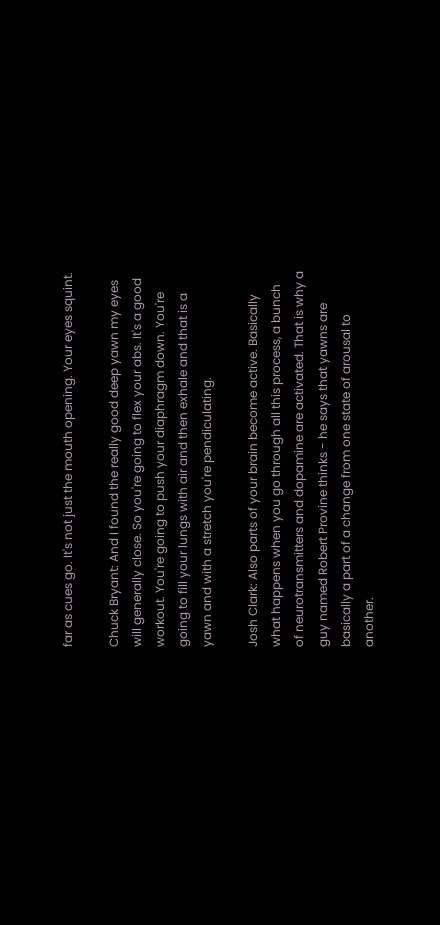far as cues go. It's not just the mouth opening. Your eyes squint.

Chuck Bryant: And I found the really good deep yawn my eyes will generally close. So you're going to flex your abs. It's a good workout. You're going to push your diaphragm down. You're going to fill your lungs with air and then exhale and that is a yawn and with a stretch you're pendiculating.

Josh Clark: Also parts of your brain become active. Basically what happens when you go through all this process, a bunch of neurotransmitters and dopamine are activated. That is why a guy named Robert Provine thinks - he says that yawns are basically a part of a change from one state of arousal to another.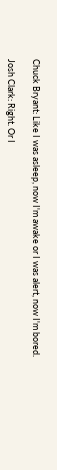Chuck Bryant: Like I was asleep, now I'm awake or I was alert, now I'm bored.

Josh Clark: Right. Or I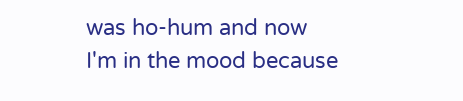was ho-hum and now I'm in the mood because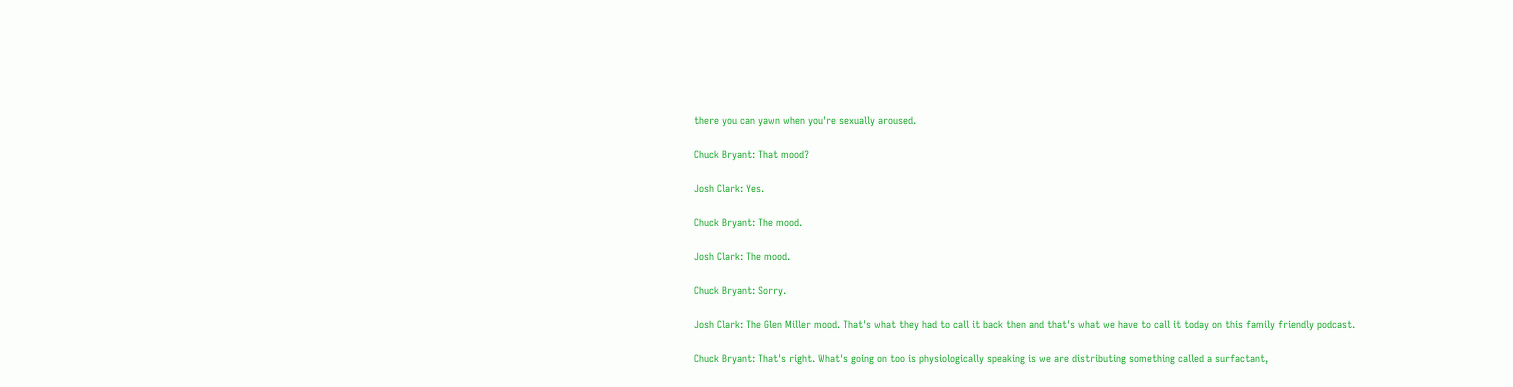there you can yawn when you're sexually aroused.

Chuck Bryant: That mood?

Josh Clark: Yes.

Chuck Bryant: The mood.

Josh Clark: The mood.

Chuck Bryant: Sorry.

Josh Clark: The Glen Miller mood. That's what they had to call it back then and that's what we have to call it today on this family friendly podcast.

Chuck Bryant: That's right. What's going on too is physiologically speaking is we are distributing something called a surfactant,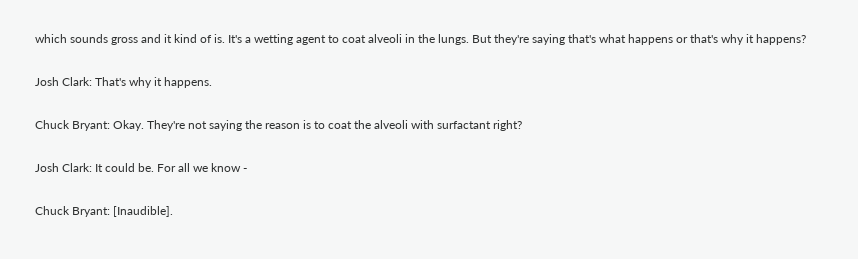which sounds gross and it kind of is. It's a wetting agent to coat alveoli in the lungs. But they're saying that's what happens or that's why it happens?

Josh Clark: That's why it happens.

Chuck Bryant: Okay. They're not saying the reason is to coat the alveoli with surfactant right?

Josh Clark: It could be. For all we know -

Chuck Bryant: [Inaudible].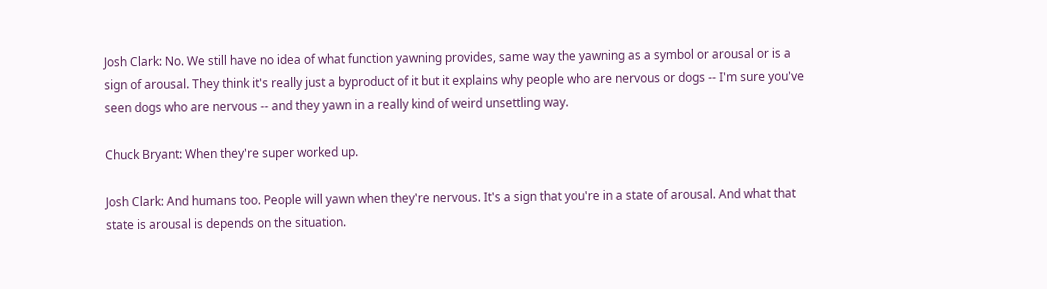Josh Clark: No. We still have no idea of what function yawning provides, same way the yawning as a symbol or arousal or is a sign of arousal. They think it's really just a byproduct of it but it explains why people who are nervous or dogs -- I'm sure you've seen dogs who are nervous -- and they yawn in a really kind of weird unsettling way.

Chuck Bryant: When they're super worked up.

Josh Clark: And humans too. People will yawn when they're nervous. It's a sign that you're in a state of arousal. And what that state is arousal is depends on the situation.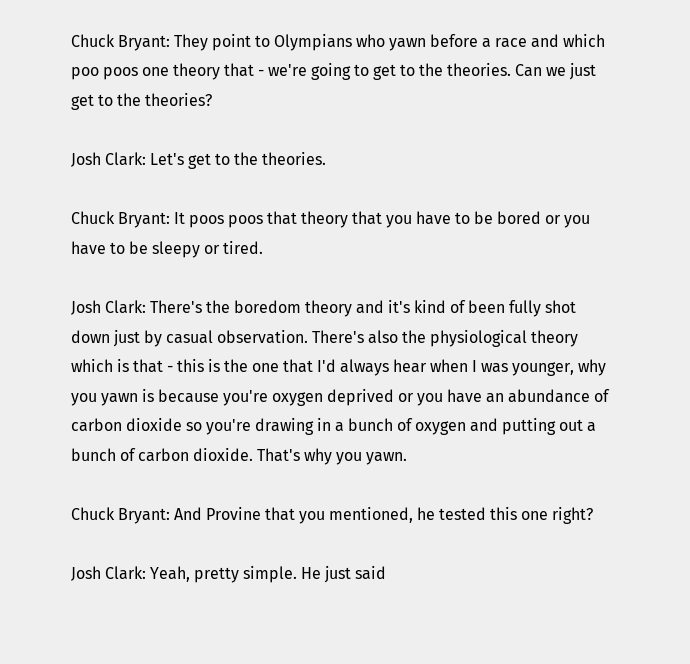Chuck Bryant: They point to Olympians who yawn before a race and which poo poos one theory that - we're going to get to the theories. Can we just get to the theories?

Josh Clark: Let's get to the theories.

Chuck Bryant: It poos poos that theory that you have to be bored or you have to be sleepy or tired.

Josh Clark: There's the boredom theory and it's kind of been fully shot down just by casual observation. There's also the physiological theory which is that - this is the one that I'd always hear when I was younger, why you yawn is because you're oxygen deprived or you have an abundance of carbon dioxide so you're drawing in a bunch of oxygen and putting out a bunch of carbon dioxide. That's why you yawn.

Chuck Bryant: And Provine that you mentioned, he tested this one right?

Josh Clark: Yeah, pretty simple. He just said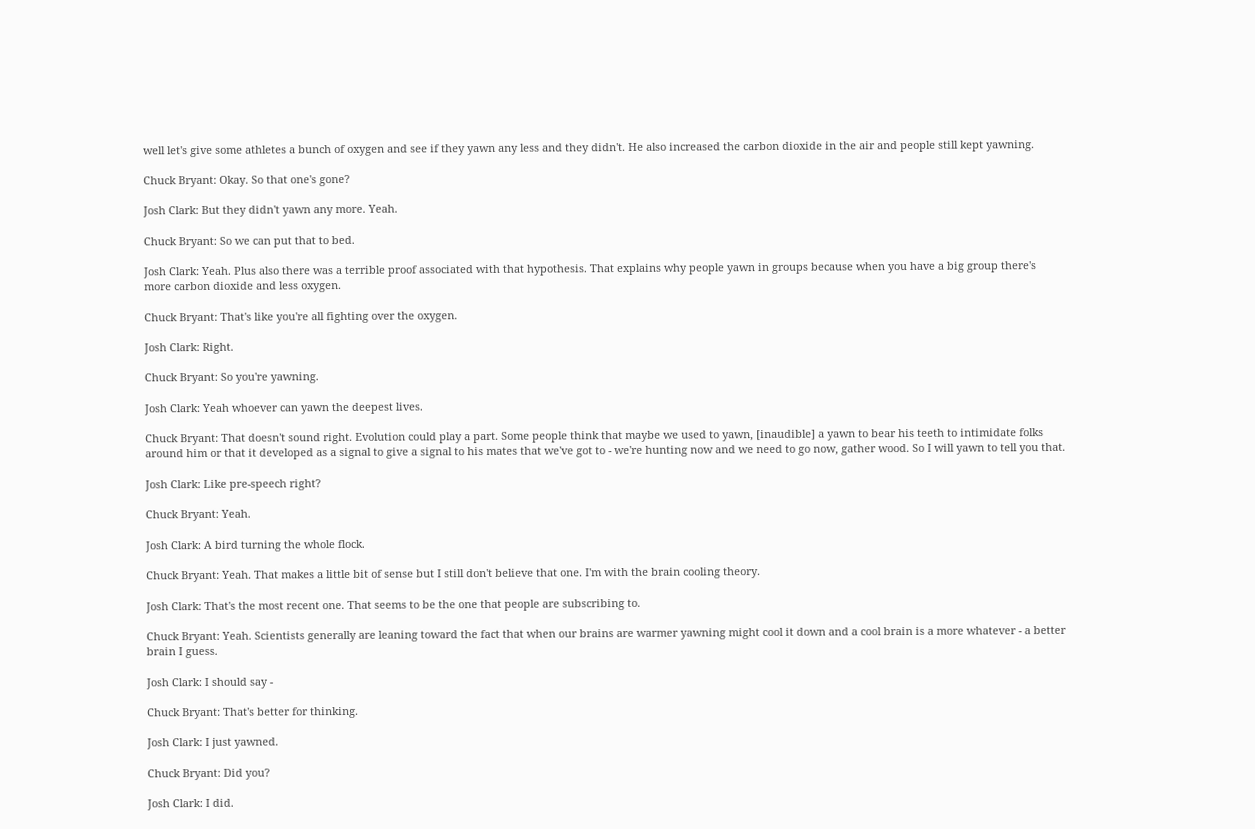well let's give some athletes a bunch of oxygen and see if they yawn any less and they didn't. He also increased the carbon dioxide in the air and people still kept yawning.

Chuck Bryant: Okay. So that one's gone?

Josh Clark: But they didn't yawn any more. Yeah.

Chuck Bryant: So we can put that to bed.

Josh Clark: Yeah. Plus also there was a terrible proof associated with that hypothesis. That explains why people yawn in groups because when you have a big group there's more carbon dioxide and less oxygen.

Chuck Bryant: That's like you're all fighting over the oxygen.

Josh Clark: Right.

Chuck Bryant: So you're yawning.

Josh Clark: Yeah whoever can yawn the deepest lives.

Chuck Bryant: That doesn't sound right. Evolution could play a part. Some people think that maybe we used to yawn, [inaudible] a yawn to bear his teeth to intimidate folks around him or that it developed as a signal to give a signal to his mates that we've got to - we're hunting now and we need to go now, gather wood. So I will yawn to tell you that.

Josh Clark: Like pre-speech right?

Chuck Bryant: Yeah.

Josh Clark: A bird turning the whole flock.

Chuck Bryant: Yeah. That makes a little bit of sense but I still don't believe that one. I'm with the brain cooling theory.

Josh Clark: That's the most recent one. That seems to be the one that people are subscribing to.

Chuck Bryant: Yeah. Scientists generally are leaning toward the fact that when our brains are warmer yawning might cool it down and a cool brain is a more whatever - a better brain I guess.

Josh Clark: I should say -

Chuck Bryant: That's better for thinking.

Josh Clark: I just yawned.

Chuck Bryant: Did you?

Josh Clark: I did.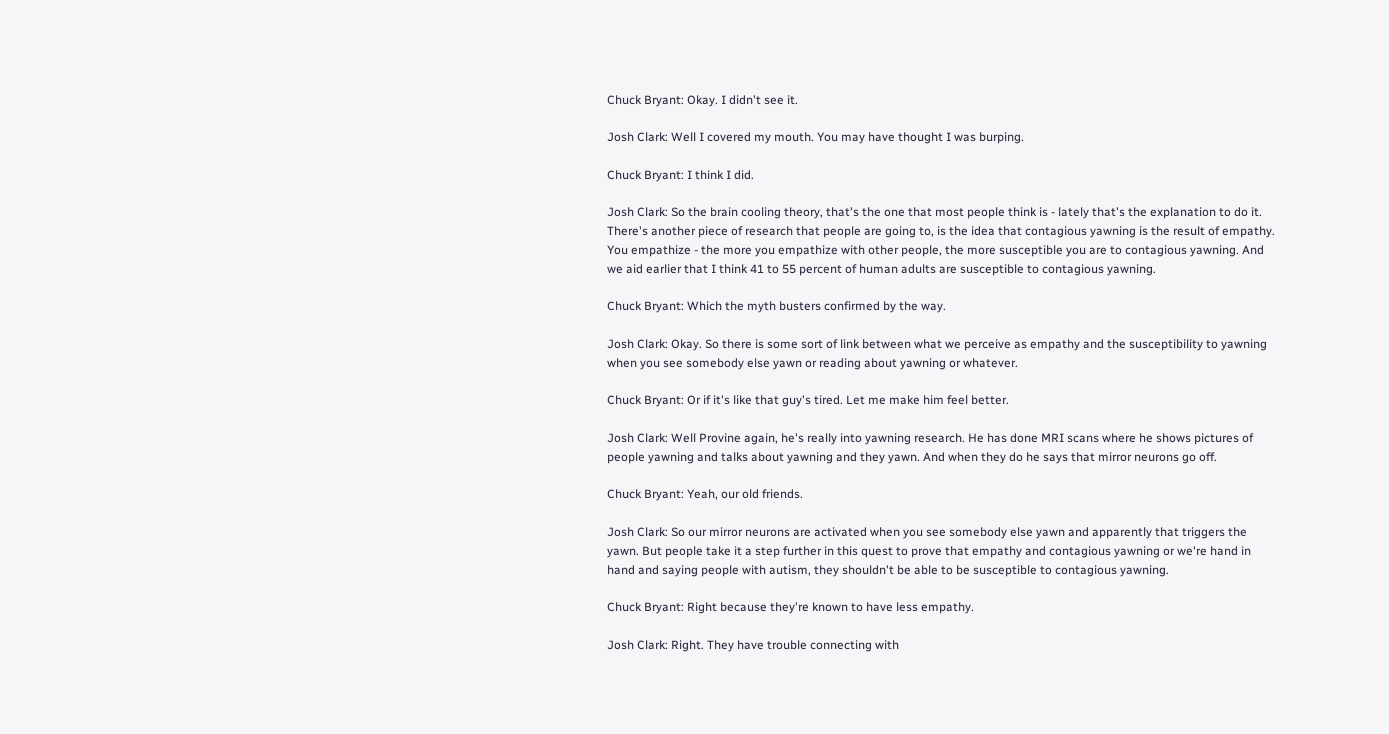Chuck Bryant: Okay. I didn't see it.

Josh Clark: Well I covered my mouth. You may have thought I was burping.

Chuck Bryant: I think I did.

Josh Clark: So the brain cooling theory, that's the one that most people think is - lately that's the explanation to do it. There's another piece of research that people are going to, is the idea that contagious yawning is the result of empathy. You empathize - the more you empathize with other people, the more susceptible you are to contagious yawning. And we aid earlier that I think 41 to 55 percent of human adults are susceptible to contagious yawning.

Chuck Bryant: Which the myth busters confirmed by the way.

Josh Clark: Okay. So there is some sort of link between what we perceive as empathy and the susceptibility to yawning when you see somebody else yawn or reading about yawning or whatever.

Chuck Bryant: Or if it's like that guy's tired. Let me make him feel better.

Josh Clark: Well Provine again, he's really into yawning research. He has done MRI scans where he shows pictures of people yawning and talks about yawning and they yawn. And when they do he says that mirror neurons go off.

Chuck Bryant: Yeah, our old friends.

Josh Clark: So our mirror neurons are activated when you see somebody else yawn and apparently that triggers the yawn. But people take it a step further in this quest to prove that empathy and contagious yawning or we're hand in hand and saying people with autism, they shouldn't be able to be susceptible to contagious yawning.

Chuck Bryant: Right because they're known to have less empathy.

Josh Clark: Right. They have trouble connecting with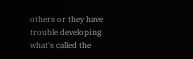others or they have trouble developing what's called the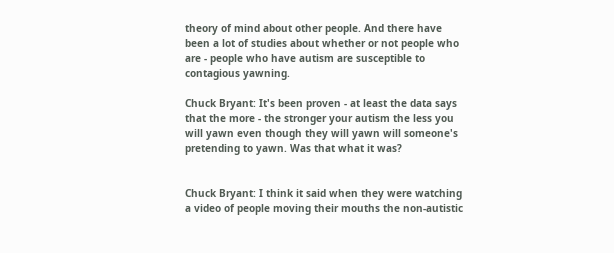theory of mind about other people. And there have been a lot of studies about whether or not people who are - people who have autism are susceptible to contagious yawning.

Chuck Bryant: It's been proven - at least the data says that the more - the stronger your autism the less you will yawn even though they will yawn will someone's pretending to yawn. Was that what it was?


Chuck Bryant: I think it said when they were watching a video of people moving their mouths the non-autistic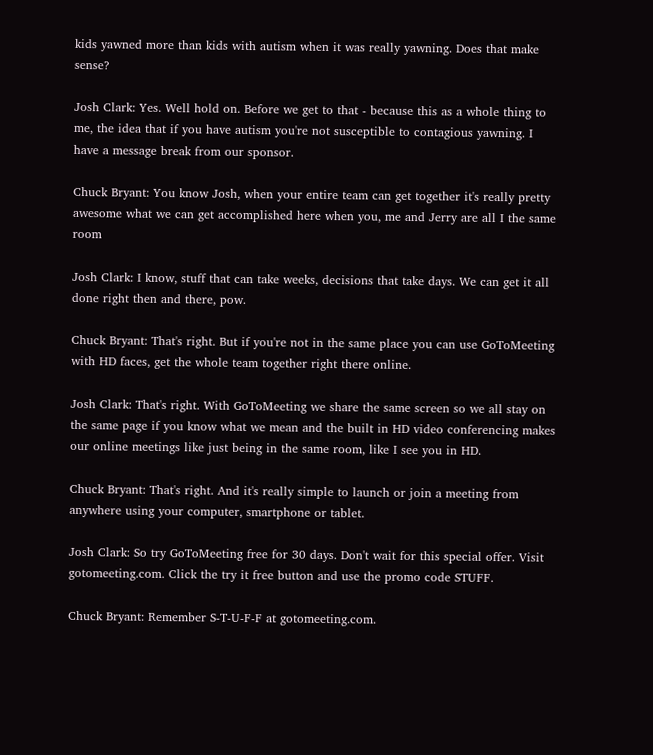kids yawned more than kids with autism when it was really yawning. Does that make sense?

Josh Clark: Yes. Well hold on. Before we get to that - because this as a whole thing to me, the idea that if you have autism you're not susceptible to contagious yawning. I have a message break from our sponsor.

Chuck Bryant: You know Josh, when your entire team can get together it's really pretty awesome what we can get accomplished here when you, me and Jerry are all I the same room

Josh Clark: I know, stuff that can take weeks, decisions that take days. We can get it all done right then and there, pow.

Chuck Bryant: That's right. But if you're not in the same place you can use GoToMeeting with HD faces, get the whole team together right there online.

Josh Clark: That's right. With GoToMeeting we share the same screen so we all stay on the same page if you know what we mean and the built in HD video conferencing makes our online meetings like just being in the same room, like I see you in HD.

Chuck Bryant: That's right. And it's really simple to launch or join a meeting from anywhere using your computer, smartphone or tablet.

Josh Clark: So try GoToMeeting free for 30 days. Don't wait for this special offer. Visit gotomeeting.com. Click the try it free button and use the promo code STUFF.

Chuck Bryant: Remember S-T-U-F-F at gotomeeting.com.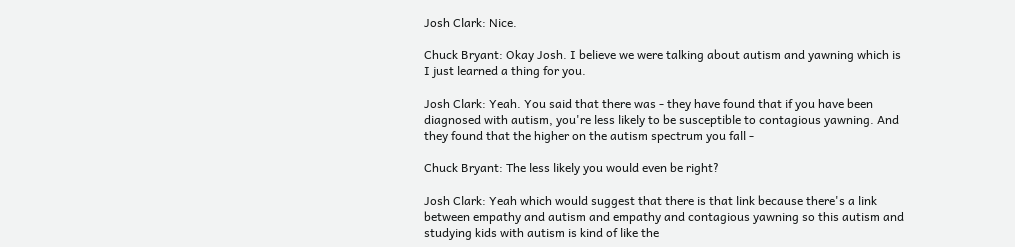Josh Clark: Nice.

Chuck Bryant: Okay Josh. I believe we were talking about autism and yawning which is I just learned a thing for you.

Josh Clark: Yeah. You said that there was - they have found that if you have been diagnosed with autism, you're less likely to be susceptible to contagious yawning. And they found that the higher on the autism spectrum you fall -

Chuck Bryant: The less likely you would even be right?

Josh Clark: Yeah which would suggest that there is that link because there's a link between empathy and autism and empathy and contagious yawning so this autism and studying kids with autism is kind of like the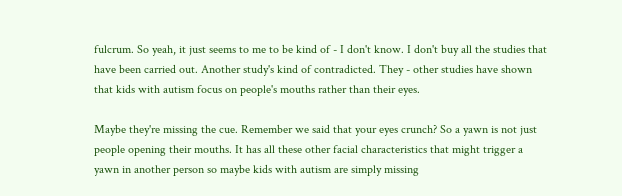fulcrum. So yeah, it just seems to me to be kind of - I don't know. I don't buy all the studies that have been carried out. Another study's kind of contradicted. They - other studies have shown that kids with autism focus on people's mouths rather than their eyes.

Maybe they're missing the cue. Remember we said that your eyes crunch? So a yawn is not just people opening their mouths. It has all these other facial characteristics that might trigger a yawn in another person so maybe kids with autism are simply missing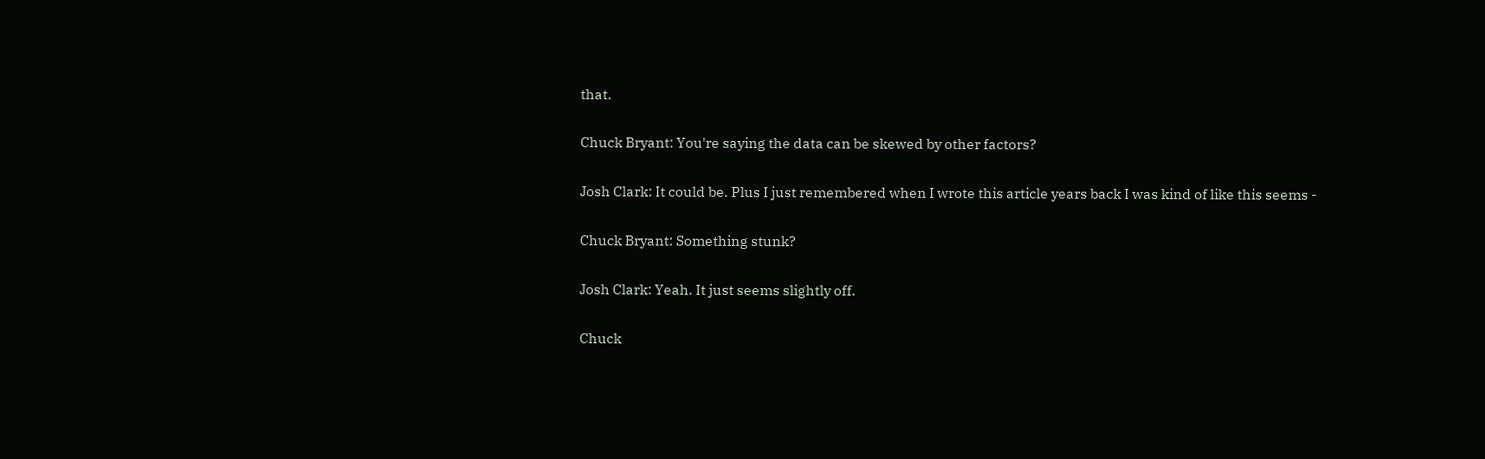that.

Chuck Bryant: You're saying the data can be skewed by other factors?

Josh Clark: It could be. Plus I just remembered when I wrote this article years back I was kind of like this seems -

Chuck Bryant: Something stunk?

Josh Clark: Yeah. It just seems slightly off.

Chuck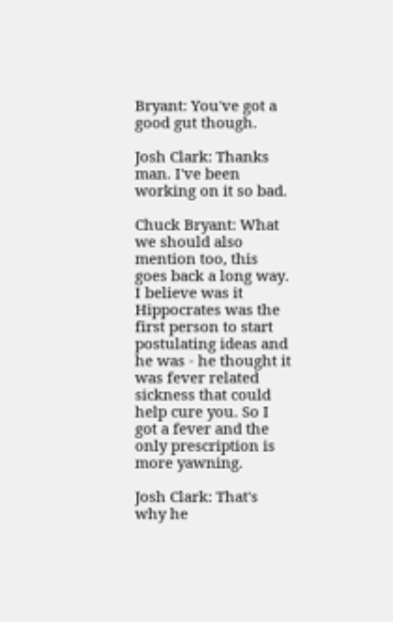Bryant: You've got a good gut though.

Josh Clark: Thanks man. I've been working on it so bad.

Chuck Bryant: What we should also mention too, this goes back a long way. I believe was it Hippocrates was the first person to start postulating ideas and he was - he thought it was fever related sickness that could help cure you. So I got a fever and the only prescription is more yawning.

Josh Clark: That's why he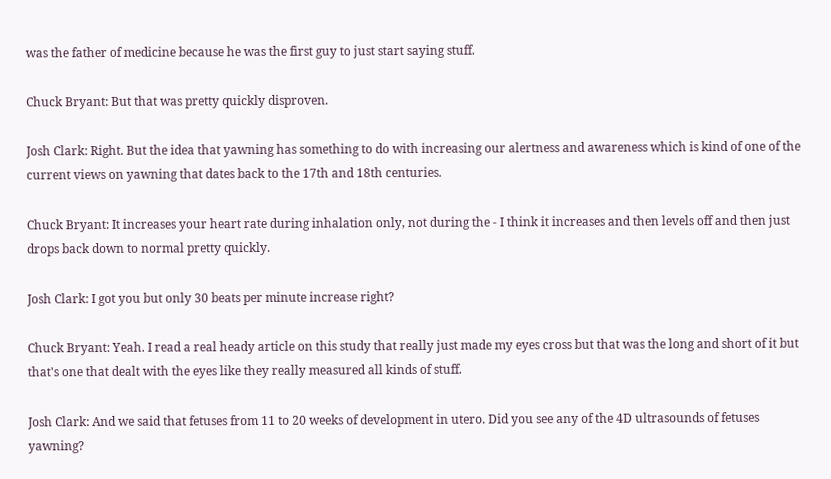was the father of medicine because he was the first guy to just start saying stuff.

Chuck Bryant: But that was pretty quickly disproven.

Josh Clark: Right. But the idea that yawning has something to do with increasing our alertness and awareness which is kind of one of the current views on yawning that dates back to the 17th and 18th centuries.

Chuck Bryant: It increases your heart rate during inhalation only, not during the - I think it increases and then levels off and then just drops back down to normal pretty quickly.

Josh Clark: I got you but only 30 beats per minute increase right?

Chuck Bryant: Yeah. I read a real heady article on this study that really just made my eyes cross but that was the long and short of it but that's one that dealt with the eyes like they really measured all kinds of stuff.

Josh Clark: And we said that fetuses from 11 to 20 weeks of development in utero. Did you see any of the 4D ultrasounds of fetuses yawning?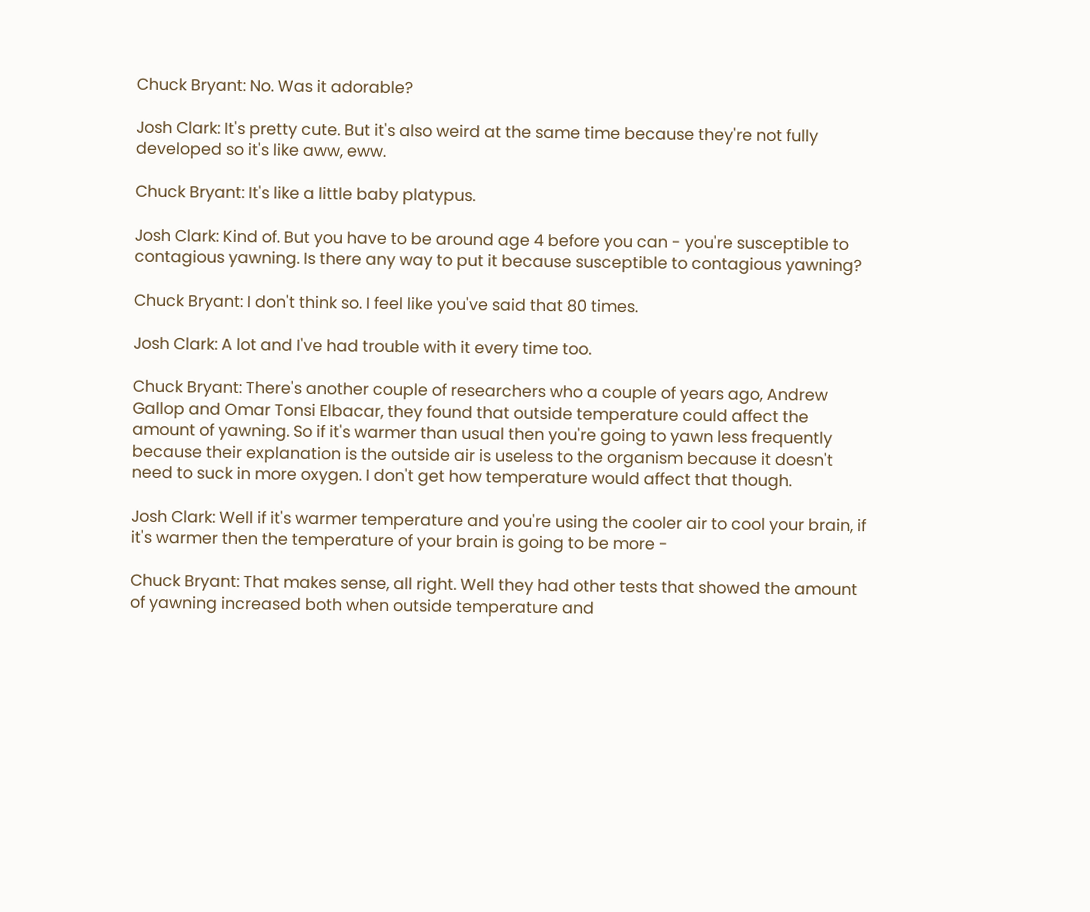Chuck Bryant: No. Was it adorable?

Josh Clark: It's pretty cute. But it's also weird at the same time because they're not fully developed so it's like aww, eww.

Chuck Bryant: It's like a little baby platypus.

Josh Clark: Kind of. But you have to be around age 4 before you can - you're susceptible to contagious yawning. Is there any way to put it because susceptible to contagious yawning?

Chuck Bryant: I don't think so. I feel like you've said that 80 times.

Josh Clark: A lot and I've had trouble with it every time too.

Chuck Bryant: There's another couple of researchers who a couple of years ago, Andrew Gallop and Omar Tonsi Elbacar, they found that outside temperature could affect the amount of yawning. So if it's warmer than usual then you're going to yawn less frequently because their explanation is the outside air is useless to the organism because it doesn't need to suck in more oxygen. I don't get how temperature would affect that though.

Josh Clark: Well if it's warmer temperature and you're using the cooler air to cool your brain, if it's warmer then the temperature of your brain is going to be more -

Chuck Bryant: That makes sense, all right. Well they had other tests that showed the amount of yawning increased both when outside temperature and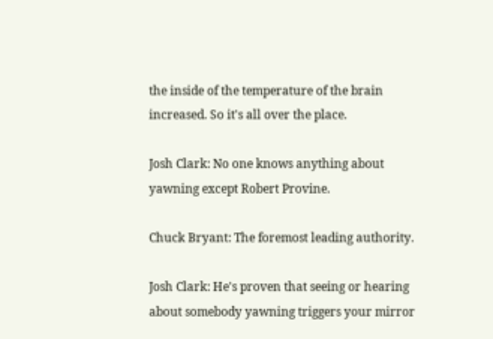the inside of the temperature of the brain increased. So it's all over the place.

Josh Clark: No one knows anything about yawning except Robert Provine.

Chuck Bryant: The foremost leading authority.

Josh Clark: He's proven that seeing or hearing about somebody yawning triggers your mirror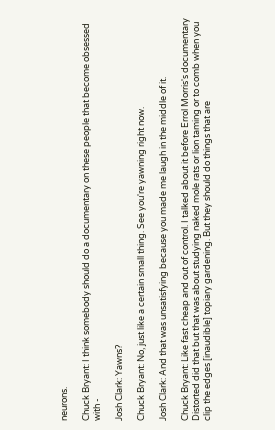neurons.

Chuck Bryant: I think somebody should do a documentary on these people that become obsessed with -

Josh Clark: Yawns?

Chuck Bryant: No, just like a certain small thing. See you're yawning right now.

Josh Clark: And that was unsatisfying because you made me laugh in the middle of it.

Chuck Bryant: Like fast cheap and out of control. I talked about it before Errol Morris's documentary Distorted did that but that was about studying naked mole rats or lion taming or to comb when you clip the edges [inaudible] topiary gardening. But they should do things that are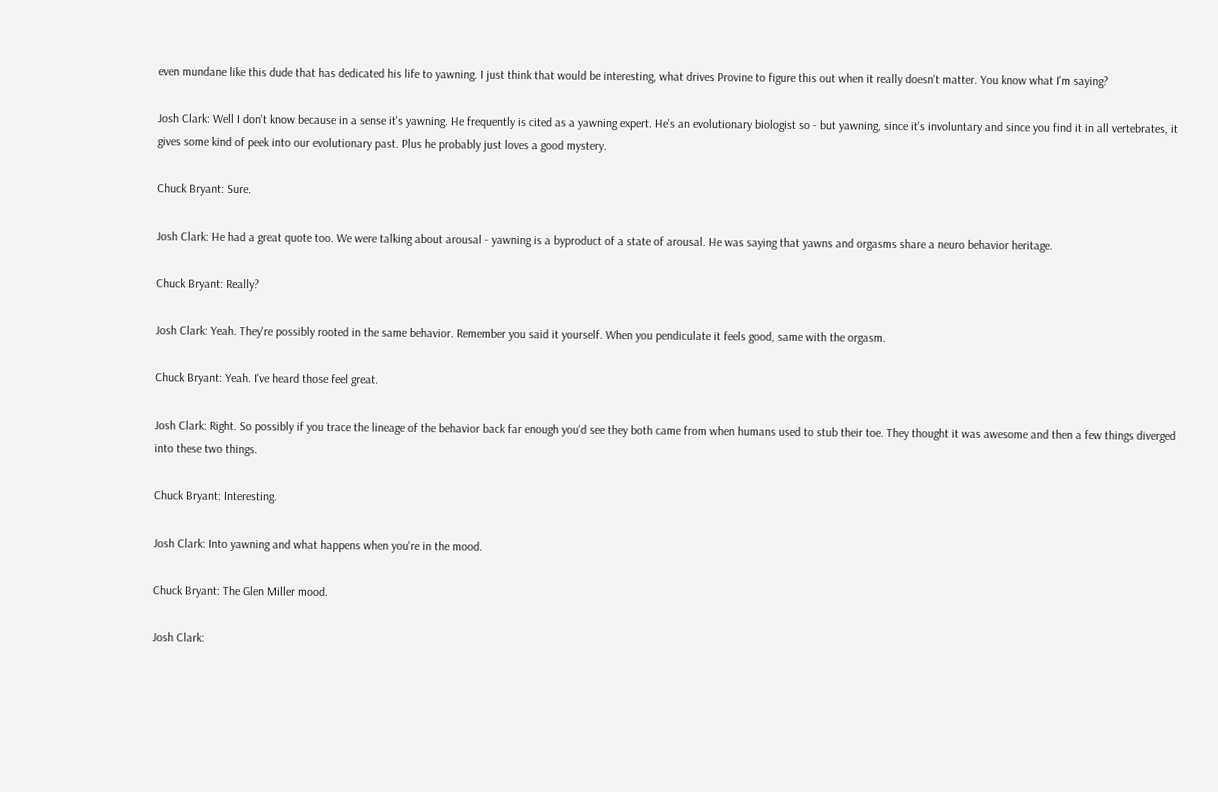even mundane like this dude that has dedicated his life to yawning. I just think that would be interesting, what drives Provine to figure this out when it really doesn't matter. You know what I'm saying?

Josh Clark: Well I don't know because in a sense it's yawning. He frequently is cited as a yawning expert. He's an evolutionary biologist so - but yawning, since it's involuntary and since you find it in all vertebrates, it gives some kind of peek into our evolutionary past. Plus he probably just loves a good mystery.

Chuck Bryant: Sure.

Josh Clark: He had a great quote too. We were talking about arousal - yawning is a byproduct of a state of arousal. He was saying that yawns and orgasms share a neuro behavior heritage.

Chuck Bryant: Really?

Josh Clark: Yeah. They're possibly rooted in the same behavior. Remember you said it yourself. When you pendiculate it feels good, same with the orgasm.

Chuck Bryant: Yeah. I've heard those feel great.

Josh Clark: Right. So possibly if you trace the lineage of the behavior back far enough you'd see they both came from when humans used to stub their toe. They thought it was awesome and then a few things diverged into these two things.

Chuck Bryant: Interesting.

Josh Clark: Into yawning and what happens when you're in the mood.

Chuck Bryant: The Glen Miller mood.

Josh Clark: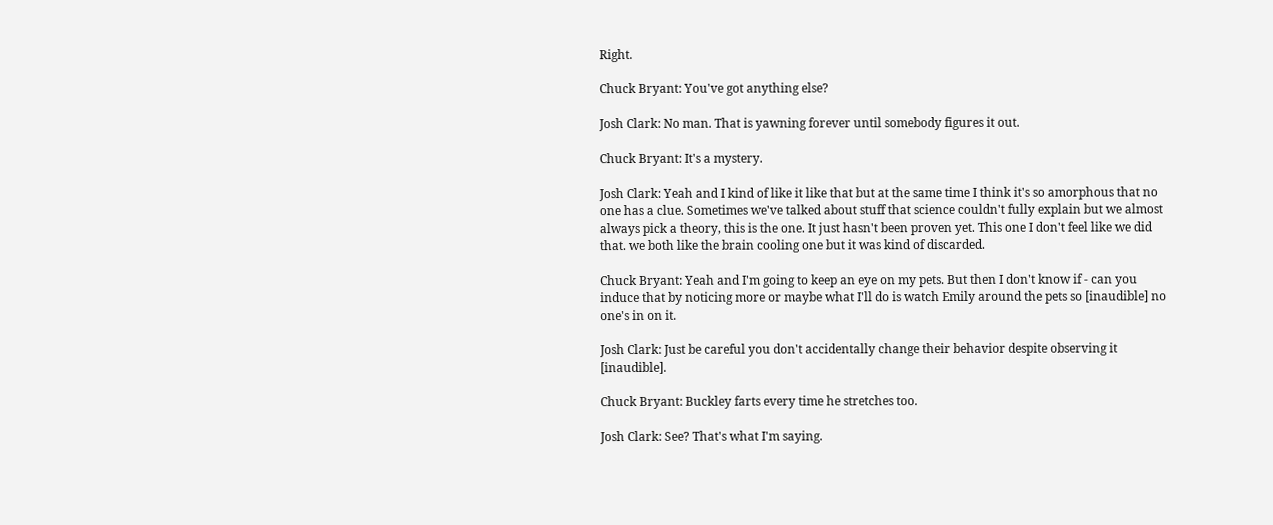Right.

Chuck Bryant: You've got anything else?

Josh Clark: No man. That is yawning forever until somebody figures it out.

Chuck Bryant: It's a mystery.

Josh Clark: Yeah and I kind of like it like that but at the same time I think it's so amorphous that no one has a clue. Sometimes we've talked about stuff that science couldn't fully explain but we almost always pick a theory, this is the one. It just hasn't been proven yet. This one I don't feel like we did that. we both like the brain cooling one but it was kind of discarded.

Chuck Bryant: Yeah and I'm going to keep an eye on my pets. But then I don't know if - can you induce that by noticing more or maybe what I'll do is watch Emily around the pets so [inaudible] no one's in on it.

Josh Clark: Just be careful you don't accidentally change their behavior despite observing it [inaudible].

Chuck Bryant: Buckley farts every time he stretches too.

Josh Clark: See? That's what I'm saying.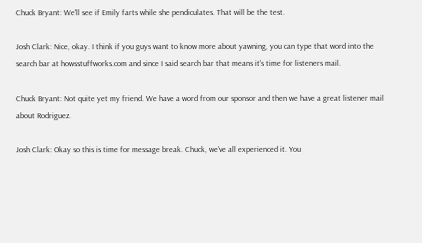Chuck Bryant: We'll see if Emily farts while she pendiculates. That will be the test.

Josh Clark: Nice, okay. I think if you guys want to know more about yawning, you can type that word into the search bar at howsstuffworks.com and since I said search bar that means it's time for listeners mail.

Chuck Bryant: Not quite yet my friend. We have a word from our sponsor and then we have a great listener mail about Rodriguez.

Josh Clark: Okay so this is time for message break. Chuck, we've all experienced it. You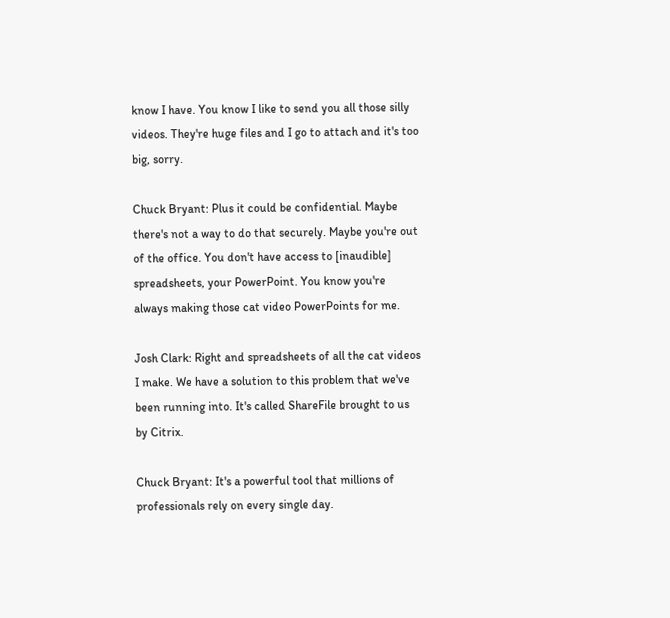know I have. You know I like to send you all those silly videos. They're huge files and I go to attach and it's too big, sorry.

Chuck Bryant: Plus it could be confidential. Maybe there's not a way to do that securely. Maybe you're out of the office. You don't have access to [inaudible] spreadsheets, your PowerPoint. You know you're always making those cat video PowerPoints for me.

Josh Clark: Right and spreadsheets of all the cat videos I make. We have a solution to this problem that we've been running into. It's called ShareFile brought to us by Citrix.

Chuck Bryant: It's a powerful tool that millions of professionals rely on every single day.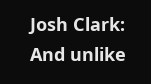Josh Clark: And unlike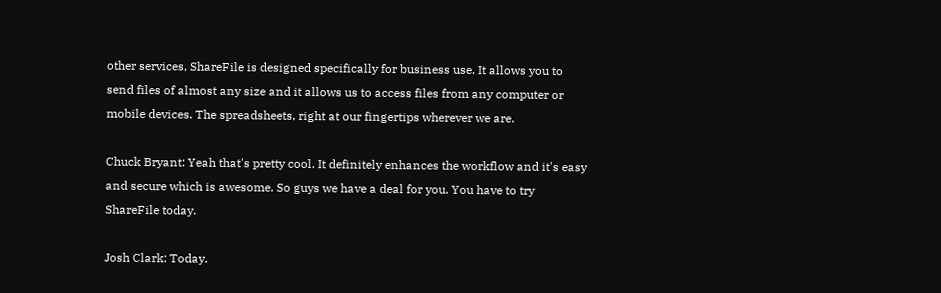other services, ShareFile is designed specifically for business use. It allows you to send files of almost any size and it allows us to access files from any computer or mobile devices. The spreadsheets, right at our fingertips wherever we are.

Chuck Bryant: Yeah that's pretty cool. It definitely enhances the workflow and it's easy and secure which is awesome. So guys we have a deal for you. You have to try ShareFile today.

Josh Clark: Today.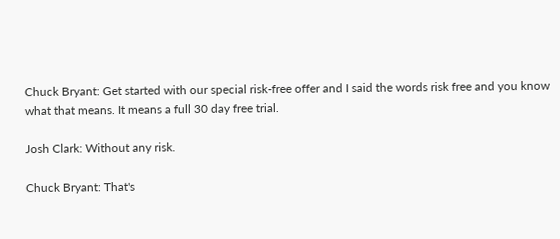Chuck Bryant: Get started with our special risk-free offer and I said the words risk free and you know what that means. It means a full 30 day free trial.

Josh Clark: Without any risk.

Chuck Bryant: That's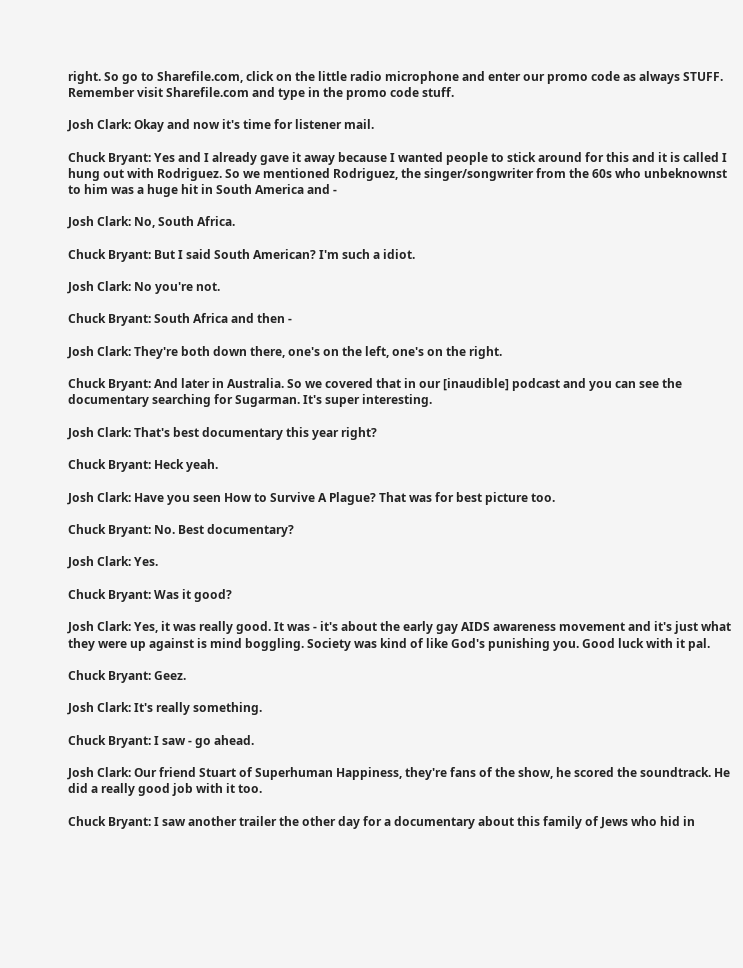right. So go to Sharefile.com, click on the little radio microphone and enter our promo code as always STUFF. Remember visit Sharefile.com and type in the promo code stuff.

Josh Clark: Okay and now it's time for listener mail.

Chuck Bryant: Yes and I already gave it away because I wanted people to stick around for this and it is called I hung out with Rodriguez. So we mentioned Rodriguez, the singer/songwriter from the 60s who unbeknownst to him was a huge hit in South America and -

Josh Clark: No, South Africa.

Chuck Bryant: But I said South American? I'm such a idiot.

Josh Clark: No you're not.

Chuck Bryant: South Africa and then -

Josh Clark: They're both down there, one's on the left, one's on the right.

Chuck Bryant: And later in Australia. So we covered that in our [inaudible] podcast and you can see the documentary searching for Sugarman. It's super interesting.

Josh Clark: That's best documentary this year right?

Chuck Bryant: Heck yeah.

Josh Clark: Have you seen How to Survive A Plague? That was for best picture too.

Chuck Bryant: No. Best documentary?

Josh Clark: Yes.

Chuck Bryant: Was it good?

Josh Clark: Yes, it was really good. It was - it's about the early gay AIDS awareness movement and it's just what they were up against is mind boggling. Society was kind of like God's punishing you. Good luck with it pal.

Chuck Bryant: Geez.

Josh Clark: It's really something.

Chuck Bryant: I saw - go ahead.

Josh Clark: Our friend Stuart of Superhuman Happiness, they're fans of the show, he scored the soundtrack. He did a really good job with it too.

Chuck Bryant: I saw another trailer the other day for a documentary about this family of Jews who hid in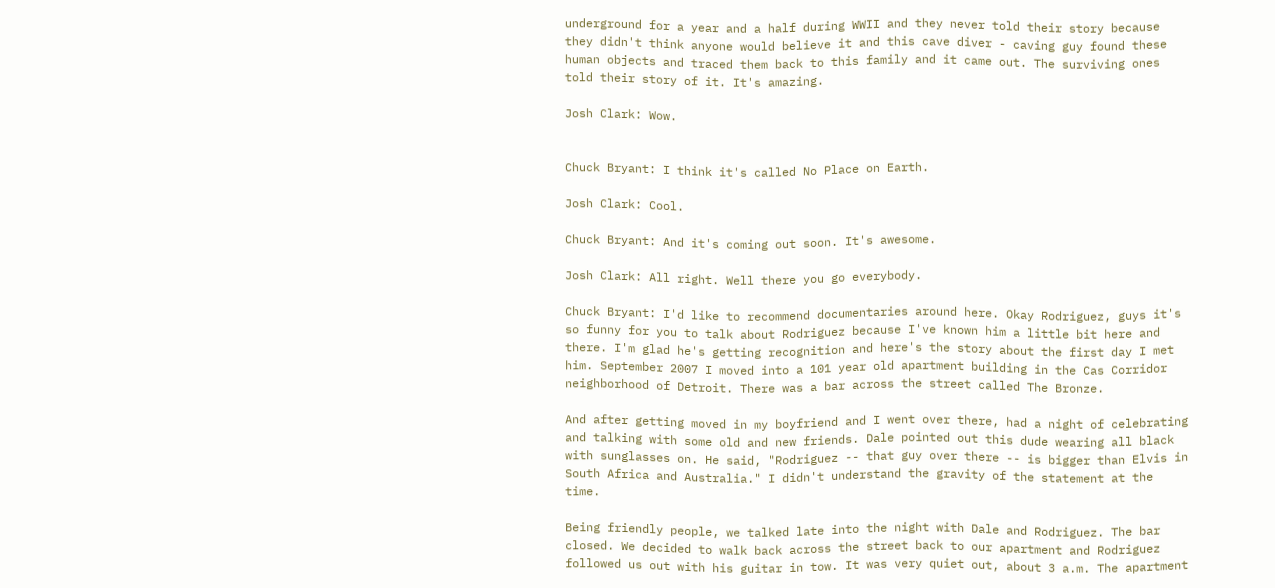underground for a year and a half during WWII and they never told their story because they didn't think anyone would believe it and this cave diver - caving guy found these human objects and traced them back to this family and it came out. The surviving ones told their story of it. It's amazing.

Josh Clark: Wow.


Chuck Bryant: I think it's called No Place on Earth.

Josh Clark: Cool.

Chuck Bryant: And it's coming out soon. It's awesome.

Josh Clark: All right. Well there you go everybody.

Chuck Bryant: I'd like to recommend documentaries around here. Okay Rodriguez, guys it's so funny for you to talk about Rodriguez because I've known him a little bit here and there. I'm glad he's getting recognition and here's the story about the first day I met him. September 2007 I moved into a 101 year old apartment building in the Cas Corridor neighborhood of Detroit. There was a bar across the street called The Bronze.

And after getting moved in my boyfriend and I went over there, had a night of celebrating and talking with some old and new friends. Dale pointed out this dude wearing all black with sunglasses on. He said, "Rodriguez -- that guy over there -- is bigger than Elvis in South Africa and Australia." I didn't understand the gravity of the statement at the time.

Being friendly people, we talked late into the night with Dale and Rodriguez. The bar closed. We decided to walk back across the street back to our apartment and Rodriguez followed us out with his guitar in tow. It was very quiet out, about 3 a.m. The apartment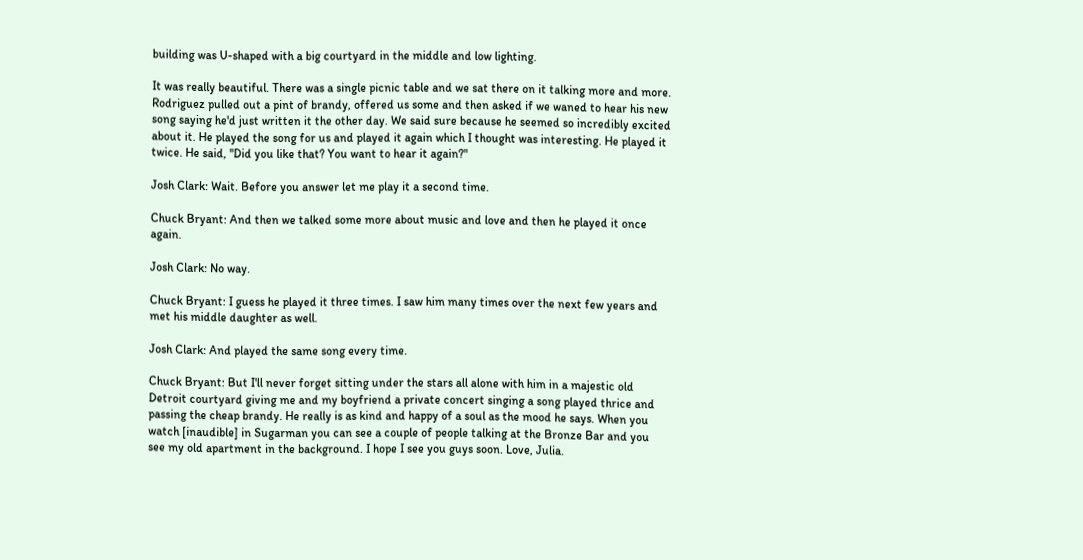building was U-shaped with a big courtyard in the middle and low lighting.

It was really beautiful. There was a single picnic table and we sat there on it talking more and more. Rodriguez pulled out a pint of brandy, offered us some and then asked if we waned to hear his new song saying he'd just written it the other day. We said sure because he seemed so incredibly excited about it. He played the song for us and played it again which I thought was interesting. He played it twice. He said, "Did you like that? You want to hear it again?"

Josh Clark: Wait. Before you answer let me play it a second time.

Chuck Bryant: And then we talked some more about music and love and then he played it once again.

Josh Clark: No way.

Chuck Bryant: I guess he played it three times. I saw him many times over the next few years and met his middle daughter as well.

Josh Clark: And played the same song every time.

Chuck Bryant: But I'll never forget sitting under the stars all alone with him in a majestic old Detroit courtyard giving me and my boyfriend a private concert singing a song played thrice and passing the cheap brandy. He really is as kind and happy of a soul as the mood he says. When you watch [inaudible] in Sugarman you can see a couple of people talking at the Bronze Bar and you see my old apartment in the background. I hope I see you guys soon. Love, Julia.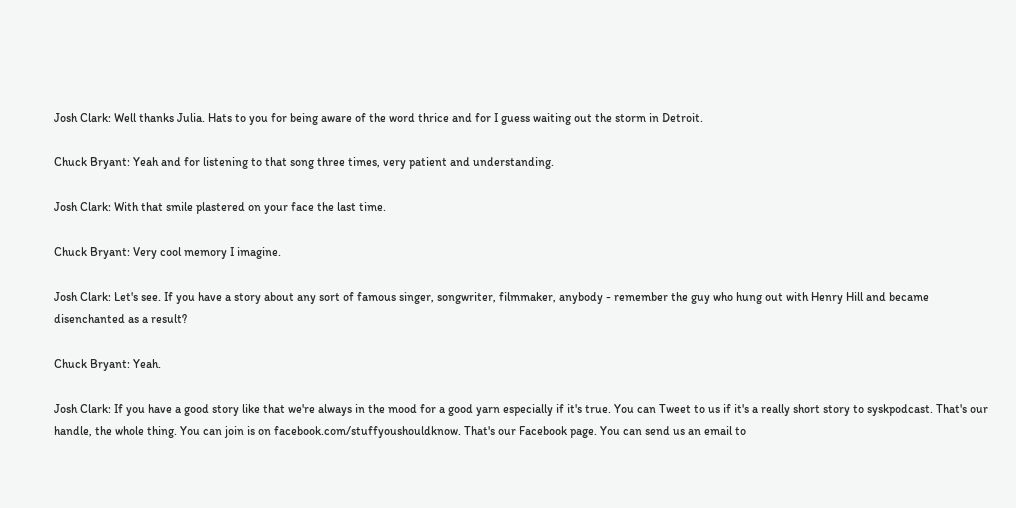Josh Clark: Well thanks Julia. Hats to you for being aware of the word thrice and for I guess waiting out the storm in Detroit.

Chuck Bryant: Yeah and for listening to that song three times, very patient and understanding.

Josh Clark: With that smile plastered on your face the last time.

Chuck Bryant: Very cool memory I imagine.

Josh Clark: Let's see. If you have a story about any sort of famous singer, songwriter, filmmaker, anybody - remember the guy who hung out with Henry Hill and became disenchanted as a result?

Chuck Bryant: Yeah.

Josh Clark: If you have a good story like that we're always in the mood for a good yarn especially if it's true. You can Tweet to us if it's a really short story to syskpodcast. That's our handle, the whole thing. You can join is on facebook.com/stuffyoushouldknow. That's our Facebook page. You can send us an email to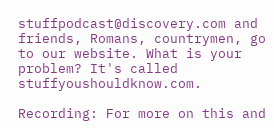stuffpodcast@discovery.com and friends, Romans, countrymen, go to our website. What is your problem? It's called stuffyoushouldknow.com.

Recording: For more on this and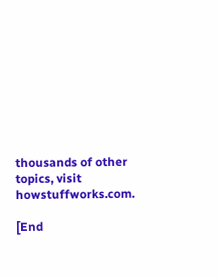thousands of other topics, visit howstuffworks.com.

[End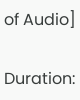of Audio]

Duration: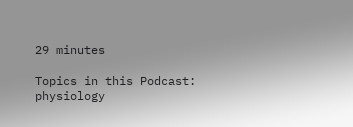29 minutes

Topics in this Podcast: physiology